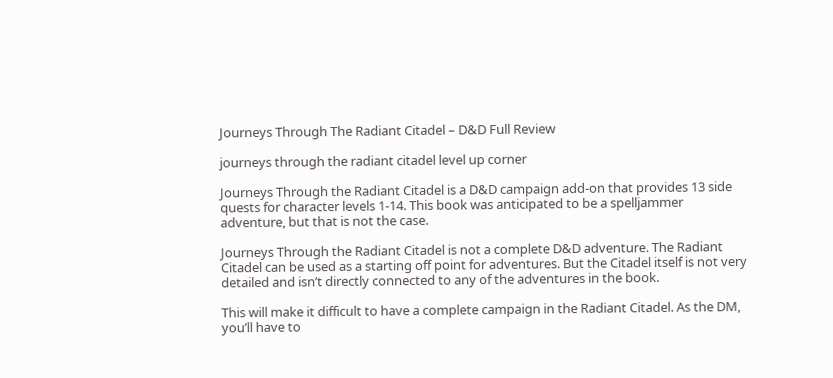Journeys Through The Radiant Citadel – D&D Full Review

journeys through the radiant citadel level up corner

Journeys Through the Radiant Citadel is a D&D campaign add-on that provides 13 side quests for character levels 1-14. This book was anticipated to be a spelljammer adventure, but that is not the case.

Journeys Through the Radiant Citadel is not a complete D&D adventure. The Radiant Citadel can be used as a starting off point for adventures. But the Citadel itself is not very detailed and isn’t directly connected to any of the adventures in the book.

This will make it difficult to have a complete campaign in the Radiant Citadel. As the DM, you’ll have to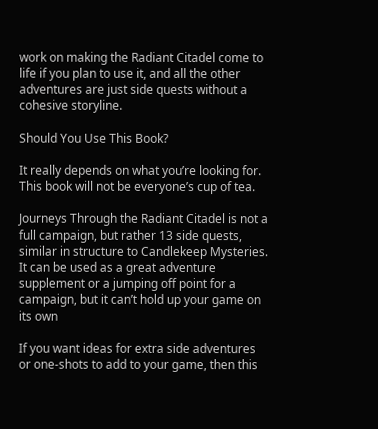work on making the Radiant Citadel come to life if you plan to use it, and all the other adventures are just side quests without a cohesive storyline.

Should You Use This Book?

It really depends on what you’re looking for. This book will not be everyone’s cup of tea.

Journeys Through the Radiant Citadel is not a full campaign, but rather 13 side quests, similar in structure to Candlekeep Mysteries. It can be used as a great adventure supplement or a jumping off point for a campaign, but it can’t hold up your game on its own

If you want ideas for extra side adventures or one-shots to add to your game, then this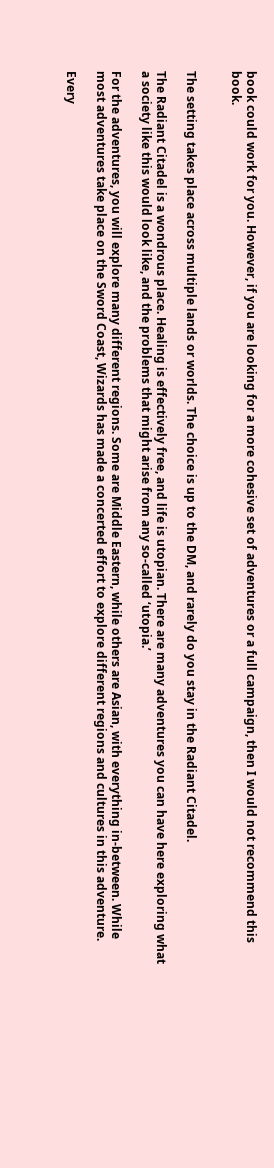book could work for you. However, if you are looking for a more cohesive set of adventures or a full campaign, then I would not recommend this book.


The setting takes place across multiple lands or worlds. The choice is up to the DM, and rarely do you stay in the Radiant Citadel.

The Radiant Citadel is a wondrous place. Healing is effectively free, and life is utopian. There are many adventures you can have here exploring what a society like this would look like, and the problems that might arise from any so-called ‘utopia.’

For the adventures, you will explore many different regions. Some are Middle Eastern, while others are Asian, with everything in-between. While most adventures take place on the Sword Coast, Wizards has made a concerted effort to explore different regions and cultures in this adventure.

Every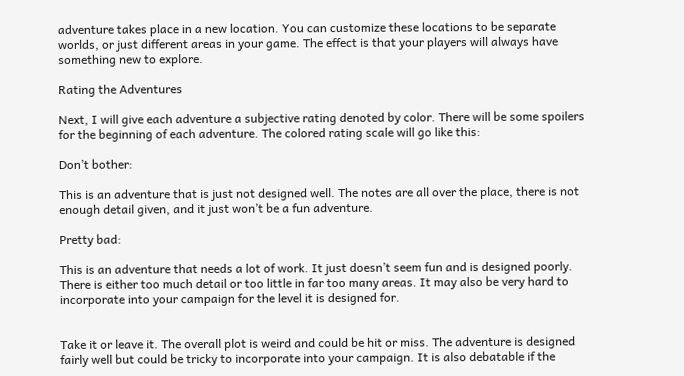adventure takes place in a new location. You can customize these locations to be separate worlds, or just different areas in your game. The effect is that your players will always have something new to explore.

Rating the Adventures

Next, I will give each adventure a subjective rating denoted by color. There will be some spoilers for the beginning of each adventure. The colored rating scale will go like this:

Don’t bother:

This is an adventure that is just not designed well. The notes are all over the place, there is not enough detail given, and it just won’t be a fun adventure.

Pretty bad:

This is an adventure that needs a lot of work. It just doesn’t seem fun and is designed poorly. There is either too much detail or too little in far too many areas. It may also be very hard to incorporate into your campaign for the level it is designed for.


Take it or leave it. The overall plot is weird and could be hit or miss. The adventure is designed fairly well but could be tricky to incorporate into your campaign. It is also debatable if the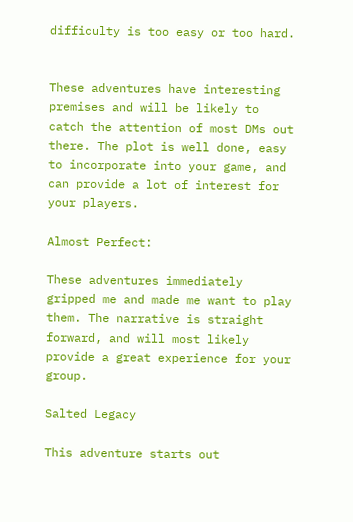difficulty is too easy or too hard.


These adventures have interesting premises and will be likely to catch the attention of most DMs out there. The plot is well done, easy to incorporate into your game, and can provide a lot of interest for your players.

Almost Perfect:

These adventures immediately gripped me and made me want to play them. The narrative is straight forward, and will most likely provide a great experience for your group.

Salted Legacy

This adventure starts out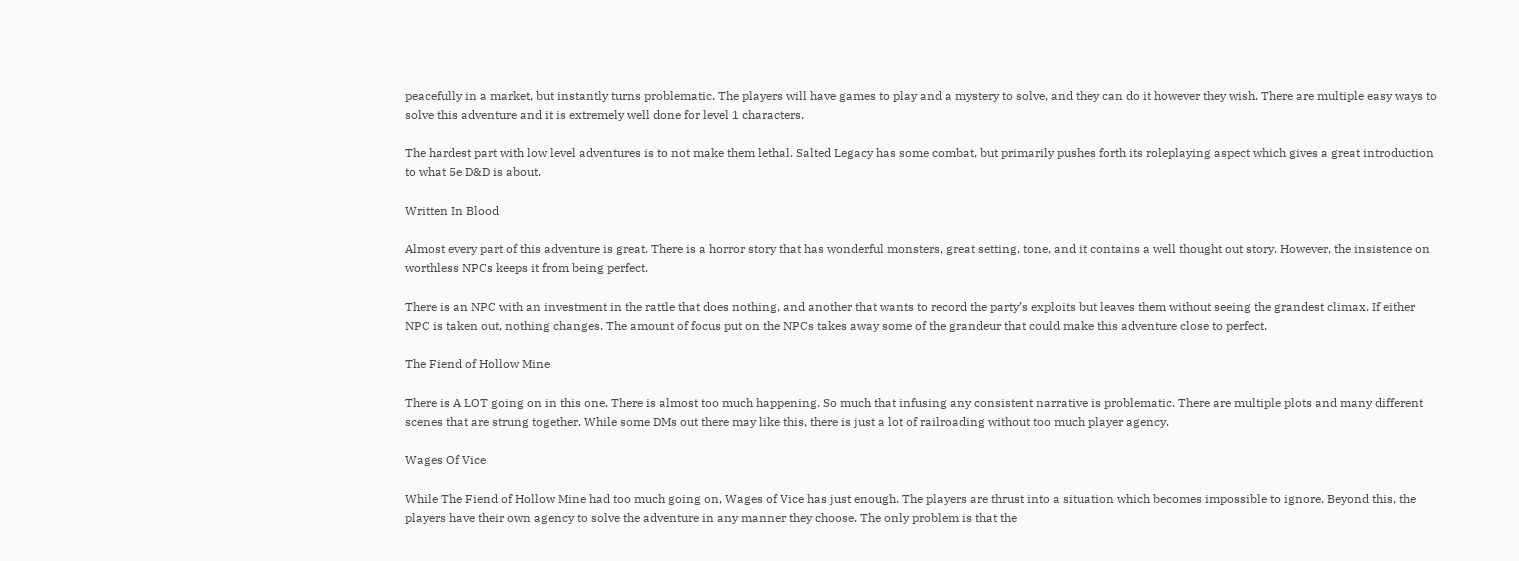peacefully in a market, but instantly turns problematic. The players will have games to play and a mystery to solve, and they can do it however they wish. There are multiple easy ways to solve this adventure and it is extremely well done for level 1 characters.

The hardest part with low level adventures is to not make them lethal. Salted Legacy has some combat, but primarily pushes forth its roleplaying aspect which gives a great introduction to what 5e D&D is about.

Written In Blood

Almost every part of this adventure is great. There is a horror story that has wonderful monsters, great setting, tone, and it contains a well thought out story. However, the insistence on worthless NPCs keeps it from being perfect.

There is an NPC with an investment in the rattle that does nothing, and another that wants to record the party’s exploits but leaves them without seeing the grandest climax. If either NPC is taken out, nothing changes. The amount of focus put on the NPCs takes away some of the grandeur that could make this adventure close to perfect.

The Fiend of Hollow Mine

There is A LOT going on in this one. There is almost too much happening. So much that infusing any consistent narrative is problematic. There are multiple plots and many different scenes that are strung together. While some DMs out there may like this, there is just a lot of railroading without too much player agency.

Wages Of Vice

While The Fiend of Hollow Mine had too much going on, Wages of Vice has just enough. The players are thrust into a situation which becomes impossible to ignore. Beyond this, the players have their own agency to solve the adventure in any manner they choose. The only problem is that the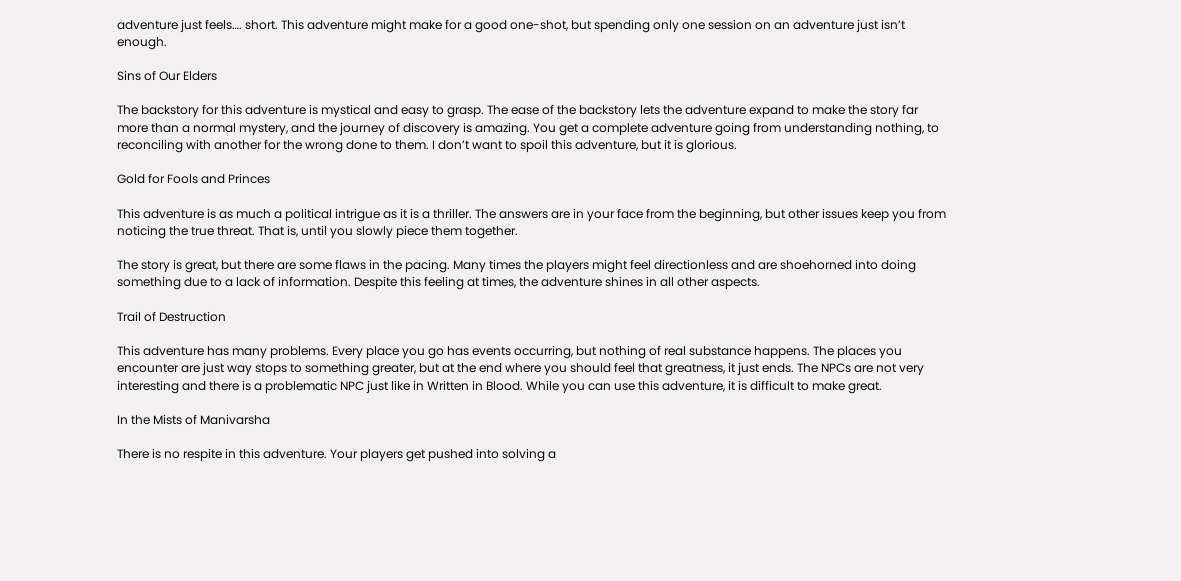adventure just feels…. short. This adventure might make for a good one-shot, but spending only one session on an adventure just isn’t enough.

Sins of Our Elders

The backstory for this adventure is mystical and easy to grasp. The ease of the backstory lets the adventure expand to make the story far more than a normal mystery, and the journey of discovery is amazing. You get a complete adventure going from understanding nothing, to reconciling with another for the wrong done to them. I don’t want to spoil this adventure, but it is glorious.

Gold for Fools and Princes

This adventure is as much a political intrigue as it is a thriller. The answers are in your face from the beginning, but other issues keep you from noticing the true threat. That is, until you slowly piece them together.

The story is great, but there are some flaws in the pacing. Many times the players might feel directionless and are shoehorned into doing something due to a lack of information. Despite this feeling at times, the adventure shines in all other aspects.

Trail of Destruction

This adventure has many problems. Every place you go has events occurring, but nothing of real substance happens. The places you encounter are just way stops to something greater, but at the end where you should feel that greatness, it just ends. The NPCs are not very interesting and there is a problematic NPC just like in Written in Blood. While you can use this adventure, it is difficult to make great.

In the Mists of Manivarsha

There is no respite in this adventure. Your players get pushed into solving a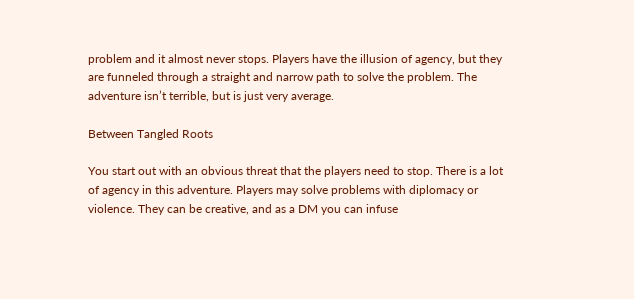problem and it almost never stops. Players have the illusion of agency, but they are funneled through a straight and narrow path to solve the problem. The adventure isn’t terrible, but is just very average.

Between Tangled Roots

You start out with an obvious threat that the players need to stop. There is a lot of agency in this adventure. Players may solve problems with diplomacy or violence. They can be creative, and as a DM you can infuse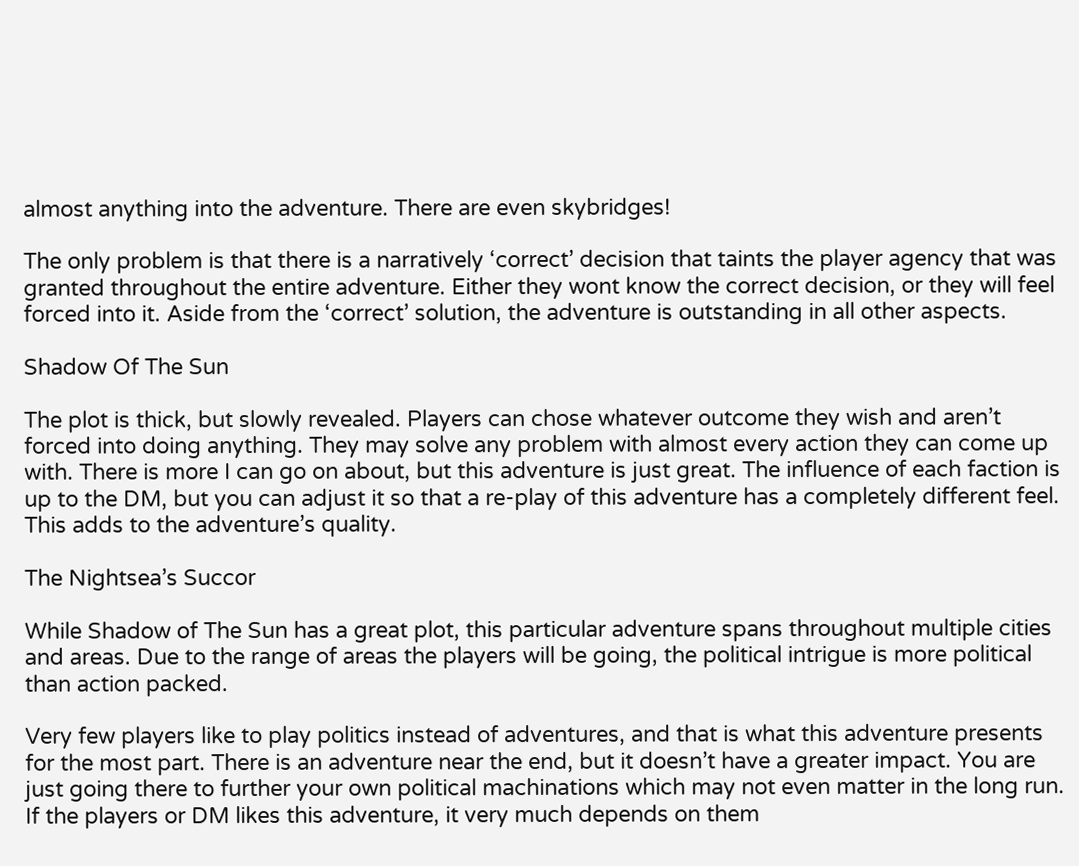almost anything into the adventure. There are even skybridges!

The only problem is that there is a narratively ‘correct’ decision that taints the player agency that was granted throughout the entire adventure. Either they wont know the correct decision, or they will feel forced into it. Aside from the ‘correct’ solution, the adventure is outstanding in all other aspects.

Shadow Of The Sun

The plot is thick, but slowly revealed. Players can chose whatever outcome they wish and aren’t forced into doing anything. They may solve any problem with almost every action they can come up with. There is more I can go on about, but this adventure is just great. The influence of each faction is up to the DM, but you can adjust it so that a re-play of this adventure has a completely different feel. This adds to the adventure’s quality.

The Nightsea’s Succor

While Shadow of The Sun has a great plot, this particular adventure spans throughout multiple cities and areas. Due to the range of areas the players will be going, the political intrigue is more political than action packed.

Very few players like to play politics instead of adventures, and that is what this adventure presents for the most part. There is an adventure near the end, but it doesn’t have a greater impact. You are just going there to further your own political machinations which may not even matter in the long run. If the players or DM likes this adventure, it very much depends on them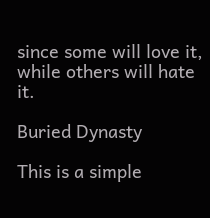since some will love it, while others will hate it.

Buried Dynasty

This is a simple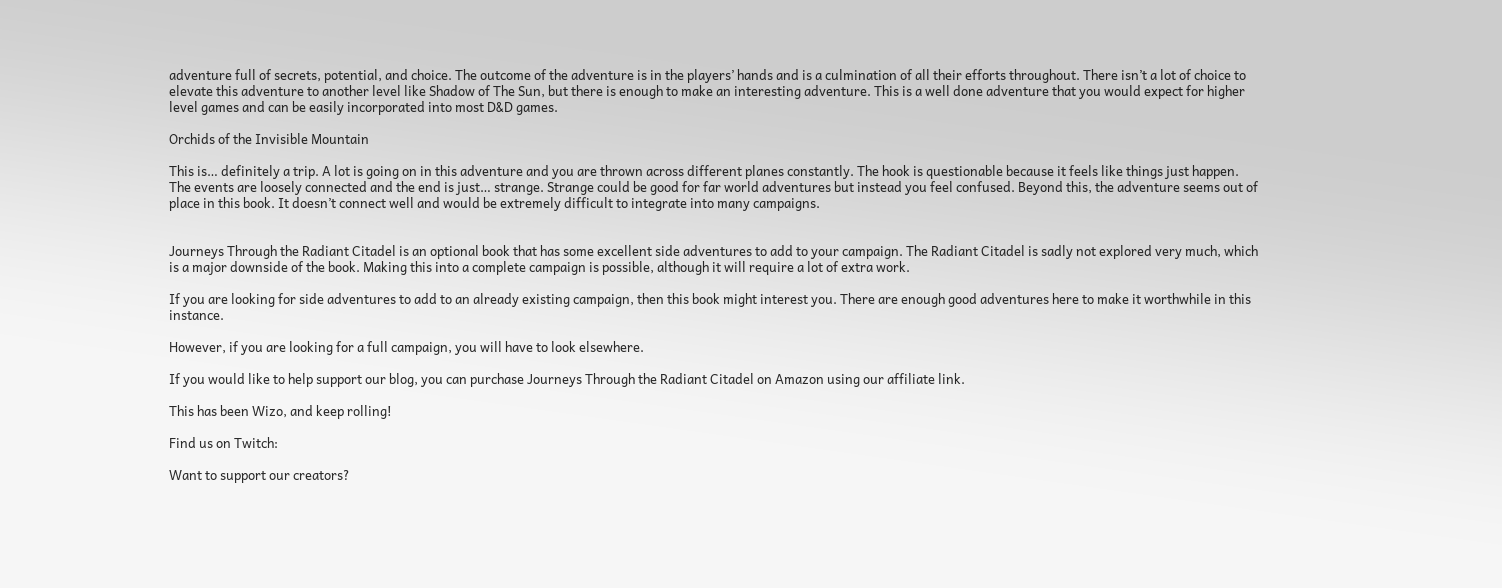adventure full of secrets, potential, and choice. The outcome of the adventure is in the players’ hands and is a culmination of all their efforts throughout. There isn’t a lot of choice to elevate this adventure to another level like Shadow of The Sun, but there is enough to make an interesting adventure. This is a well done adventure that you would expect for higher level games and can be easily incorporated into most D&D games.

Orchids of the Invisible Mountain

This is… definitely a trip. A lot is going on in this adventure and you are thrown across different planes constantly. The hook is questionable because it feels like things just happen. The events are loosely connected and the end is just… strange. Strange could be good for far world adventures but instead you feel confused. Beyond this, the adventure seems out of place in this book. It doesn’t connect well and would be extremely difficult to integrate into many campaigns.


Journeys Through the Radiant Citadel is an optional book that has some excellent side adventures to add to your campaign. The Radiant Citadel is sadly not explored very much, which is a major downside of the book. Making this into a complete campaign is possible, although it will require a lot of extra work.

If you are looking for side adventures to add to an already existing campaign, then this book might interest you. There are enough good adventures here to make it worthwhile in this instance.

However, if you are looking for a full campaign, you will have to look elsewhere.

If you would like to help support our blog, you can purchase Journeys Through the Radiant Citadel on Amazon using our affiliate link.

This has been Wizo, and keep rolling!

Find us on Twitch:

Want to support our creators?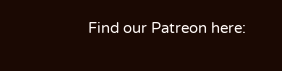Find our Patreon here: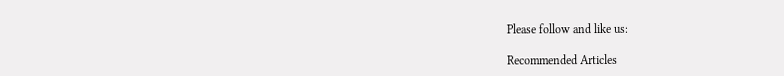Please follow and like us:

Recommended Articles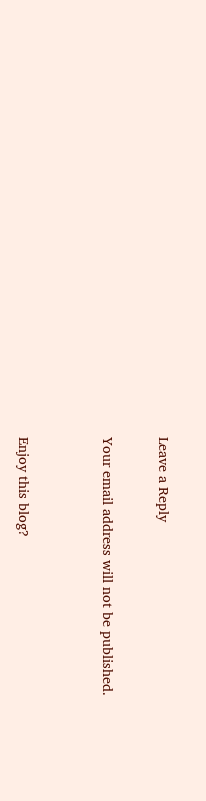Leave a Reply

Your email address will not be published.


Enjoy this blog?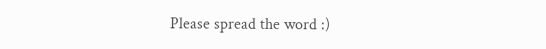Please spread the word :)